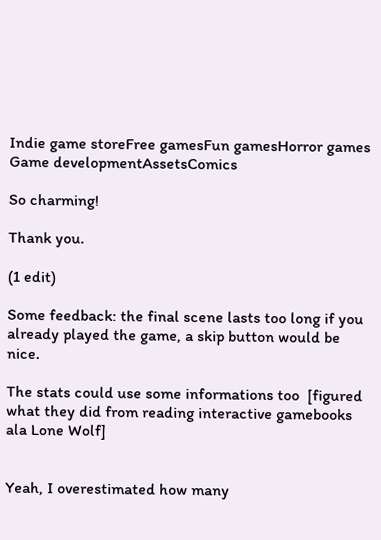Indie game storeFree gamesFun gamesHorror games
Game developmentAssetsComics

So charming!

Thank you.

(1 edit)

Some feedback: the final scene lasts too long if you already played the game, a skip button would be nice.

The stats could use some informations too  [figured what they did from reading interactive gamebooks ala Lone Wolf]


Yeah, I overestimated how many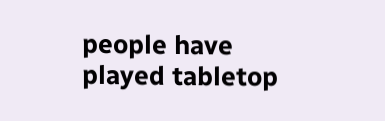people have played tabletop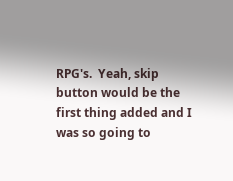RPG's.  Yeah, skip button would be the first thing added and I was so going to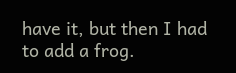have it, but then I had to add a frog.